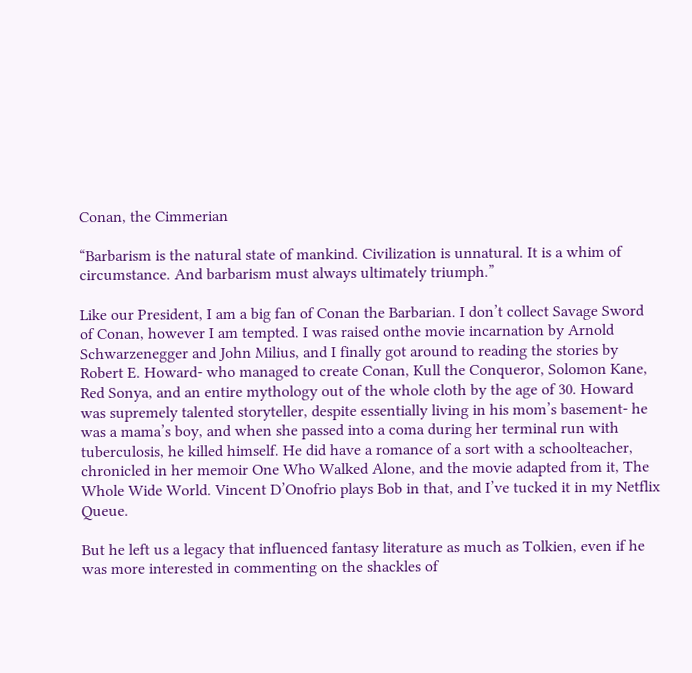Conan, the Cimmerian

“Barbarism is the natural state of mankind. Civilization is unnatural. It is a whim of circumstance. And barbarism must always ultimately triumph.”

Like our President, I am a big fan of Conan the Barbarian. I don’t collect Savage Sword of Conan, however I am tempted. I was raised onthe movie incarnation by Arnold Schwarzenegger and John Milius, and I finally got around to reading the stories by Robert E. Howard- who managed to create Conan, Kull the Conqueror, Solomon Kane, Red Sonya, and an entire mythology out of the whole cloth by the age of 30. Howard was supremely talented storyteller, despite essentially living in his mom’s basement- he was a mama’s boy, and when she passed into a coma during her terminal run with tuberculosis, he killed himself. He did have a romance of a sort with a schoolteacher, chronicled in her memoir One Who Walked Alone, and the movie adapted from it, The Whole Wide World. Vincent D’Onofrio plays Bob in that, and I’ve tucked it in my Netflix Queue.

But he left us a legacy that influenced fantasy literature as much as Tolkien, even if he was more interested in commenting on the shackles of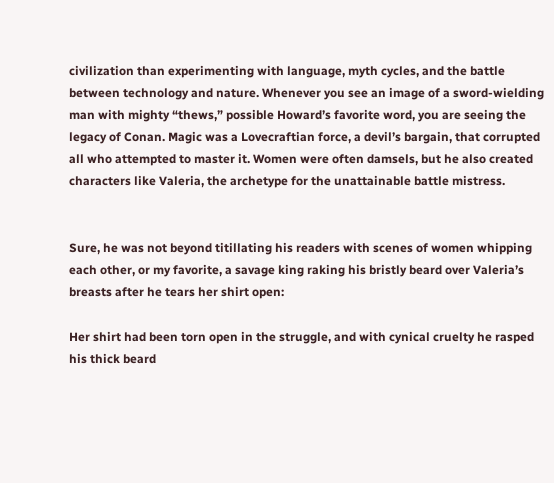civilization than experimenting with language, myth cycles, and the battle between technology and nature. Whenever you see an image of a sword-wielding man with mighty “thews,” possible Howard’s favorite word, you are seeing the legacy of Conan. Magic was a Lovecraftian force, a devil’s bargain, that corrupted all who attempted to master it. Women were often damsels, but he also created characters like Valeria, the archetype for the unattainable battle mistress.


Sure, he was not beyond titillating his readers with scenes of women whipping each other, or my favorite, a savage king raking his bristly beard over Valeria’s breasts after he tears her shirt open:

Her shirt had been torn open in the struggle, and with cynical cruelty he rasped his thick beard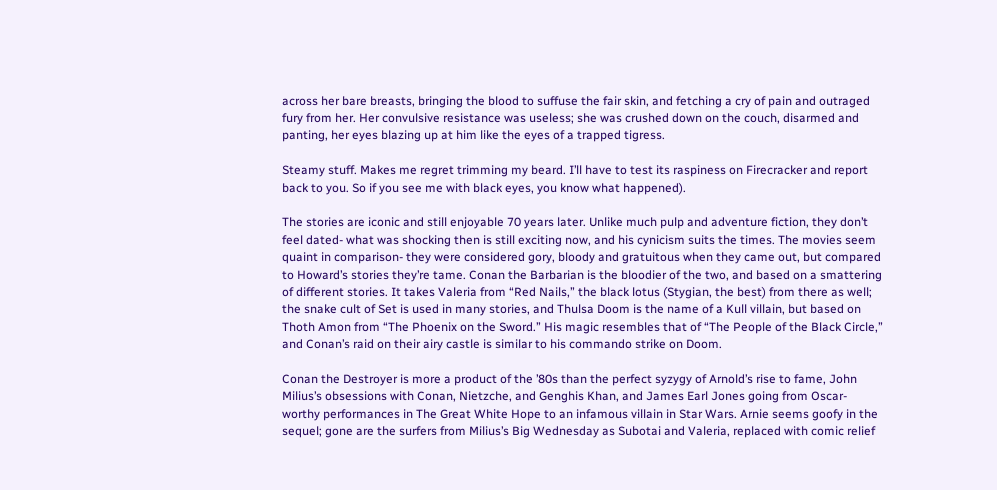across her bare breasts, bringing the blood to suffuse the fair skin, and fetching a cry of pain and outraged fury from her. Her convulsive resistance was useless; she was crushed down on the couch, disarmed and panting, her eyes blazing up at him like the eyes of a trapped tigress.

Steamy stuff. Makes me regret trimming my beard. I’ll have to test its raspiness on Firecracker and report back to you. So if you see me with black eyes, you know what happened).

The stories are iconic and still enjoyable 70 years later. Unlike much pulp and adventure fiction, they don’t feel dated- what was shocking then is still exciting now, and his cynicism suits the times. The movies seem quaint in comparison- they were considered gory, bloody and gratuitous when they came out, but compared to Howard’s stories they’re tame. Conan the Barbarian is the bloodier of the two, and based on a smattering of different stories. It takes Valeria from “Red Nails,” the black lotus (Stygian, the best) from there as well; the snake cult of Set is used in many stories, and Thulsa Doom is the name of a Kull villain, but based on Thoth Amon from “The Phoenix on the Sword.” His magic resembles that of “The People of the Black Circle,” and Conan’s raid on their airy castle is similar to his commando strike on Doom.

Conan the Destroyer is more a product of the ’80s than the perfect syzygy of Arnold’s rise to fame, John Milius’s obsessions with Conan, Nietzche, and Genghis Khan, and James Earl Jones going from Oscar-worthy performances in The Great White Hope to an infamous villain in Star Wars. Arnie seems goofy in the sequel; gone are the surfers from Milius’s Big Wednesday as Subotai and Valeria, replaced with comic relief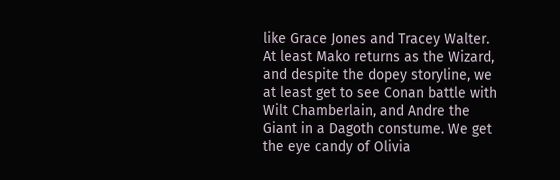like Grace Jones and Tracey Walter. At least Mako returns as the Wizard, and despite the dopey storyline, we at least get to see Conan battle with Wilt Chamberlain, and Andre the Giant in a Dagoth constume. We get the eye candy of Olivia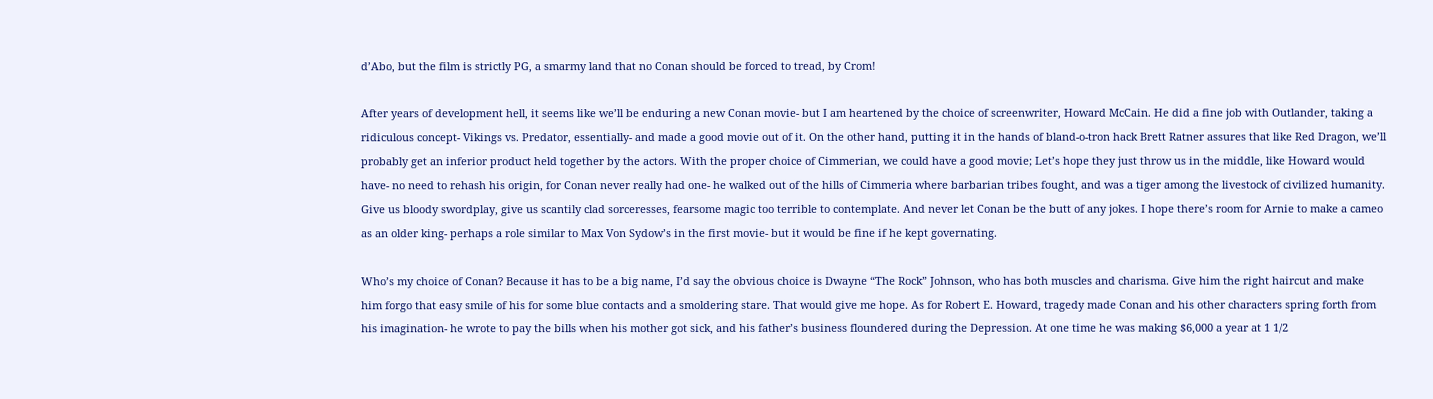d’Abo, but the film is strictly PG, a smarmy land that no Conan should be forced to tread, by Crom!

After years of development hell, it seems like we’ll be enduring a new Conan movie- but I am heartened by the choice of screenwriter, Howard McCain. He did a fine job with Outlander, taking a ridiculous concept- Vikings vs. Predator, essentially- and made a good movie out of it. On the other hand, putting it in the hands of bland-o-tron hack Brett Ratner assures that like Red Dragon, we’ll probably get an inferior product held together by the actors. With the proper choice of Cimmerian, we could have a good movie; Let’s hope they just throw us in the middle, like Howard would have- no need to rehash his origin, for Conan never really had one- he walked out of the hills of Cimmeria where barbarian tribes fought, and was a tiger among the livestock of civilized humanity. Give us bloody swordplay, give us scantily clad sorceresses, fearsome magic too terrible to contemplate. And never let Conan be the butt of any jokes. I hope there’s room for Arnie to make a cameo as an older king- perhaps a role similar to Max Von Sydow’s in the first movie- but it would be fine if he kept governating.

Who’s my choice of Conan? Because it has to be a big name, I’d say the obvious choice is Dwayne “The Rock” Johnson, who has both muscles and charisma. Give him the right haircut and make him forgo that easy smile of his for some blue contacts and a smoldering stare. That would give me hope. As for Robert E. Howard, tragedy made Conan and his other characters spring forth from his imagination- he wrote to pay the bills when his mother got sick, and his father’s business floundered during the Depression. At one time he was making $6,000 a year at 1 1/2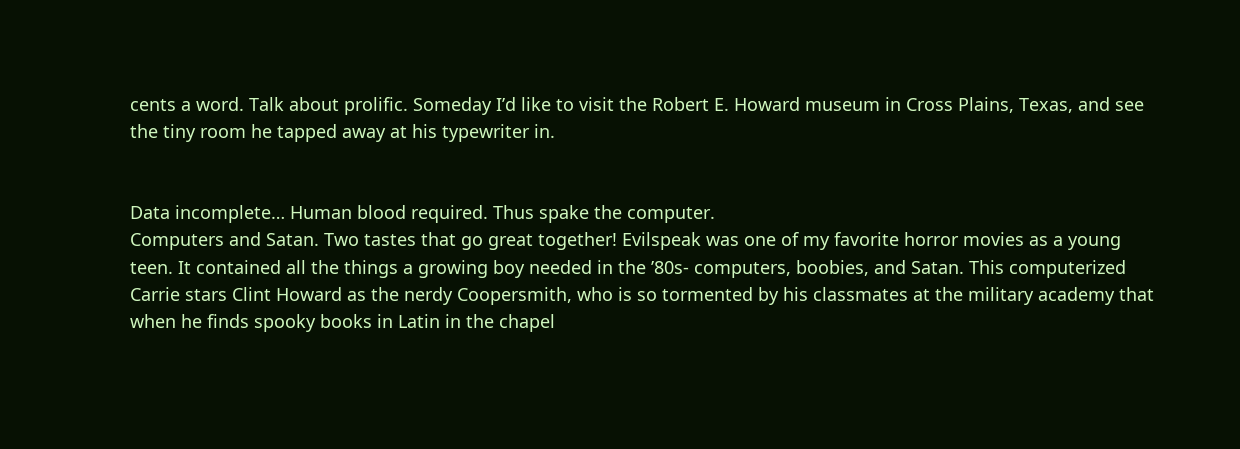cents a word. Talk about prolific. Someday I’d like to visit the Robert E. Howard museum in Cross Plains, Texas, and see the tiny room he tapped away at his typewriter in.


Data incomplete… Human blood required. Thus spake the computer.
Computers and Satan. Two tastes that go great together! Evilspeak was one of my favorite horror movies as a young teen. It contained all the things a growing boy needed in the ’80s- computers, boobies, and Satan. This computerized Carrie stars Clint Howard as the nerdy Coopersmith, who is so tormented by his classmates at the military academy that when he finds spooky books in Latin in the chapel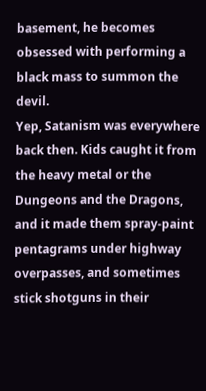basement, he becomes obsessed with performing a black mass to summon the devil.
Yep, Satanism was everywhere back then. Kids caught it from the heavy metal or the Dungeons and the Dragons, and it made them spray-paint pentagrams under highway overpasses, and sometimes stick shotguns in their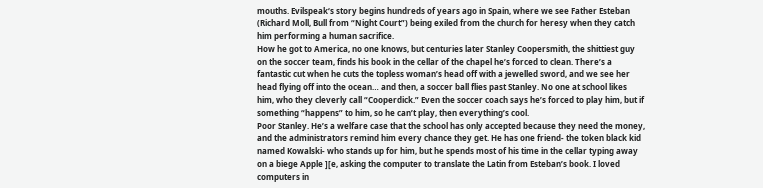mouths. Evilspeak‘s story begins hundreds of years ago in Spain, where we see Father Esteban (Richard Moll, Bull from “Night Court”) being exiled from the church for heresy when they catch him performing a human sacrifice.
How he got to America, no one knows, but centuries later Stanley Coopersmith, the shittiest guy on the soccer team, finds his book in the cellar of the chapel he’s forced to clean. There’s a fantastic cut when he cuts the topless woman’s head off with a jewelled sword, and we see her head flying off into the ocean… and then, a soccer ball flies past Stanley. No one at school likes him, who they cleverly call “Cooperdick.” Even the soccer coach says he’s forced to play him, but if something “happens” to him, so he can’t play, then everything’s cool.
Poor Stanley. He’s a welfare case that the school has only accepted because they need the money, and the administrators remind him every chance they get. He has one friend- the token black kid named Kowalski- who stands up for him, but he spends most of his time in the cellar typing away on a biege Apple ][e, asking the computer to translate the Latin from Esteban’s book. I loved computers in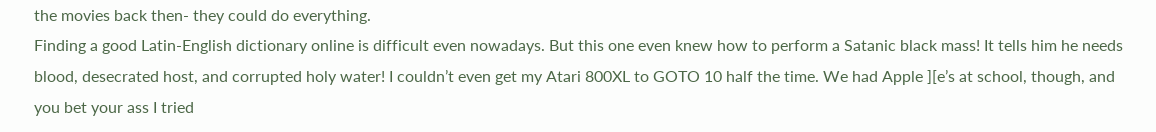the movies back then- they could do everything.
Finding a good Latin-English dictionary online is difficult even nowadays. But this one even knew how to perform a Satanic black mass! It tells him he needs blood, desecrated host, and corrupted holy water! I couldn’t even get my Atari 800XL to GOTO 10 half the time. We had Apple ][e’s at school, though, and you bet your ass I tried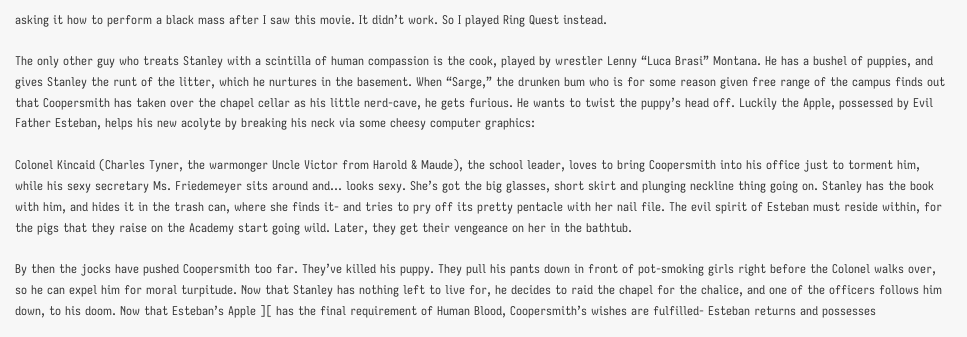asking it how to perform a black mass after I saw this movie. It didn’t work. So I played Ring Quest instead.

The only other guy who treats Stanley with a scintilla of human compassion is the cook, played by wrestler Lenny “Luca Brasi” Montana. He has a bushel of puppies, and gives Stanley the runt of the litter, which he nurtures in the basement. When “Sarge,” the drunken bum who is for some reason given free range of the campus finds out that Coopersmith has taken over the chapel cellar as his little nerd-cave, he gets furious. He wants to twist the puppy’s head off. Luckily the Apple, possessed by Evil Father Esteban, helps his new acolyte by breaking his neck via some cheesy computer graphics:

Colonel Kincaid (Charles Tyner, the warmonger Uncle Victor from Harold & Maude), the school leader, loves to bring Coopersmith into his office just to torment him, while his sexy secretary Ms. Friedemeyer sits around and… looks sexy. She’s got the big glasses, short skirt and plunging neckline thing going on. Stanley has the book with him, and hides it in the trash can, where she finds it- and tries to pry off its pretty pentacle with her nail file. The evil spirit of Esteban must reside within, for the pigs that they raise on the Academy start going wild. Later, they get their vengeance on her in the bathtub.

By then the jocks have pushed Coopersmith too far. They’ve killed his puppy. They pull his pants down in front of pot-smoking girls right before the Colonel walks over, so he can expel him for moral turpitude. Now that Stanley has nothing left to live for, he decides to raid the chapel for the chalice, and one of the officers follows him down, to his doom. Now that Esteban’s Apple ][ has the final requirement of Human Blood, Coopersmith’s wishes are fulfilled- Esteban returns and possesses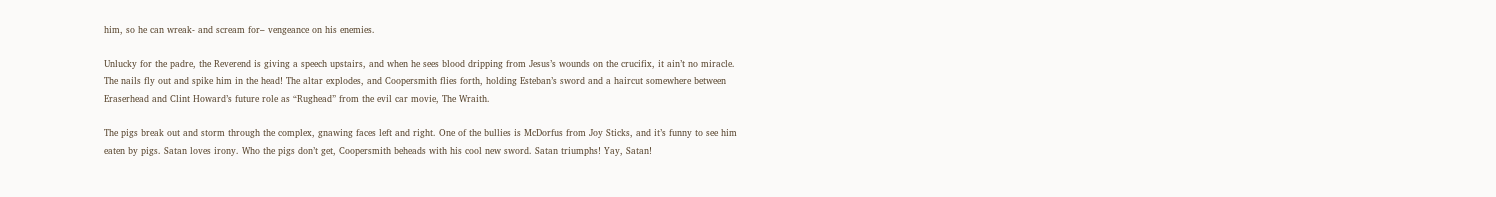him, so he can wreak- and scream for– vengeance on his enemies.

Unlucky for the padre, the Reverend is giving a speech upstairs, and when he sees blood dripping from Jesus’s wounds on the crucifix, it ain’t no miracle. The nails fly out and spike him in the head! The altar explodes, and Coopersmith flies forth, holding Esteban’s sword and a haircut somewhere between Eraserhead and Clint Howard’s future role as “Rughead” from the evil car movie, The Wraith.

The pigs break out and storm through the complex, gnawing faces left and right. One of the bullies is McDorfus from Joy Sticks, and it’s funny to see him eaten by pigs. Satan loves irony. Who the pigs don’t get, Coopersmith beheads with his cool new sword. Satan triumphs! Yay, Satan!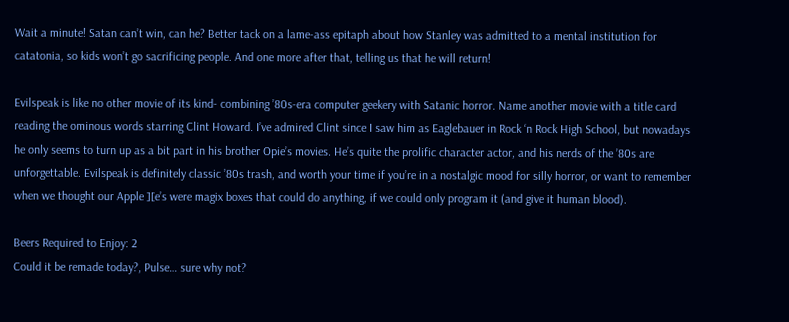Wait a minute! Satan can’t win, can he? Better tack on a lame-ass epitaph about how Stanley was admitted to a mental institution for catatonia, so kids won’t go sacrificing people. And one more after that, telling us that he will return!

Evilspeak is like no other movie of its kind- combining ’80s-era computer geekery with Satanic horror. Name another movie with a title card reading the ominous words starring Clint Howard. I’ve admired Clint since I saw him as Eaglebauer in Rock ‘n Rock High School, but nowadays he only seems to turn up as a bit part in his brother Opie’s movies. He’s quite the prolific character actor, and his nerds of the ’80s are unforgettable. Evilspeak is definitely classic ’80s trash, and worth your time if you’re in a nostalgic mood for silly horror, or want to remember when we thought our Apple ][e’s were magix boxes that could do anything, if we could only program it (and give it human blood).

Beers Required to Enjoy: 2
Could it be remade today?, Pulse… sure why not?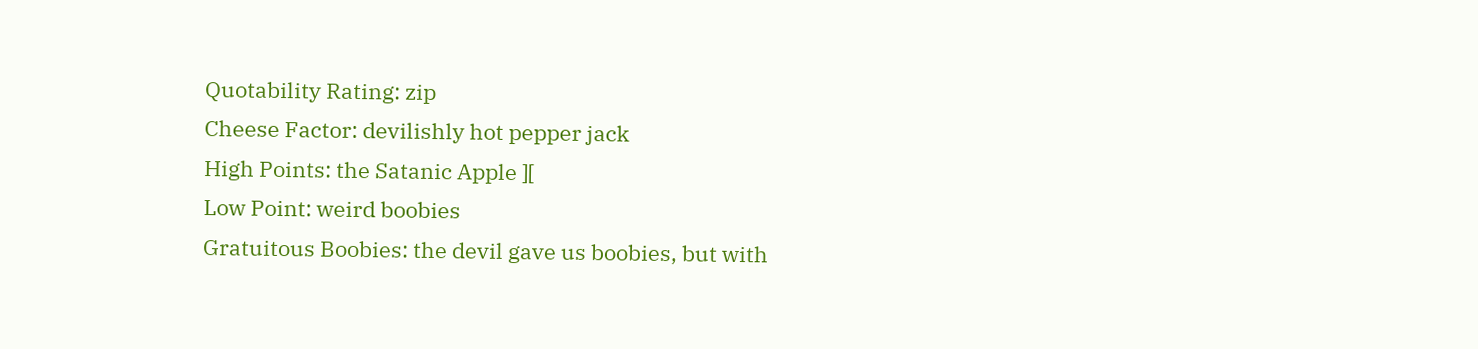Quotability Rating: zip
Cheese Factor: devilishly hot pepper jack
High Points: the Satanic Apple ][
Low Point: weird boobies
Gratuitous Boobies: the devil gave us boobies, but with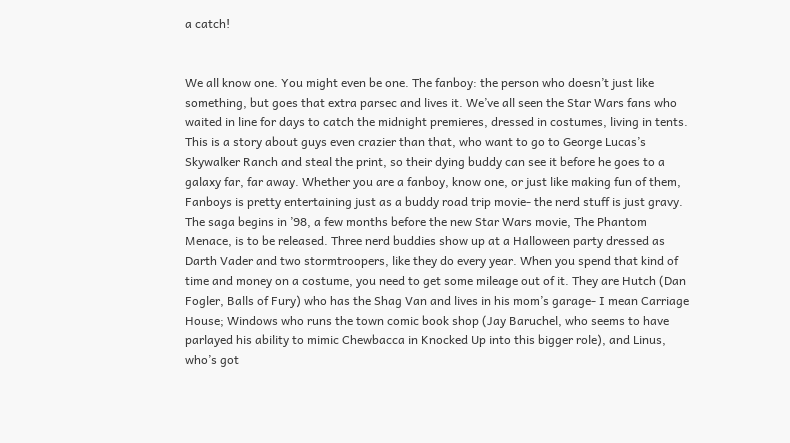a catch!


We all know one. You might even be one. The fanboy: the person who doesn’t just like something, but goes that extra parsec and lives it. We’ve all seen the Star Wars fans who waited in line for days to catch the midnight premieres, dressed in costumes, living in tents. This is a story about guys even crazier than that, who want to go to George Lucas’s Skywalker Ranch and steal the print, so their dying buddy can see it before he goes to a galaxy far, far away. Whether you are a fanboy, know one, or just like making fun of them, Fanboys is pretty entertaining just as a buddy road trip movie- the nerd stuff is just gravy.
The saga begins in ’98, a few months before the new Star Wars movie, The Phantom Menace, is to be released. Three nerd buddies show up at a Halloween party dressed as Darth Vader and two stormtroopers, like they do every year. When you spend that kind of time and money on a costume, you need to get some mileage out of it. They are Hutch (Dan Fogler, Balls of Fury) who has the Shag Van and lives in his mom’s garage- I mean Carriage House; Windows who runs the town comic book shop (Jay Baruchel, who seems to have parlayed his ability to mimic Chewbacca in Knocked Up into this bigger role), and Linus, who’s got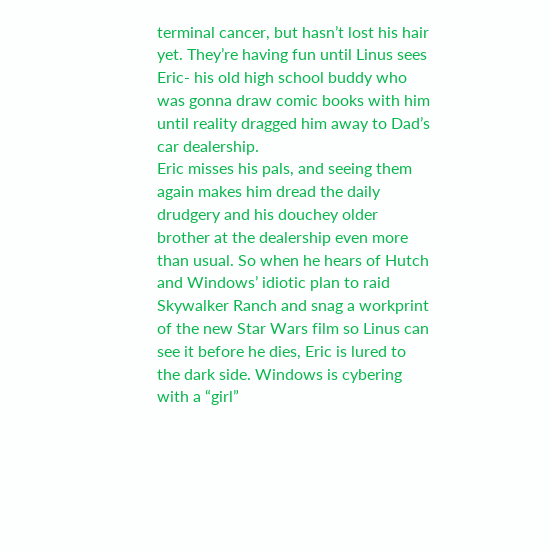terminal cancer, but hasn’t lost his hair yet. They’re having fun until Linus sees Eric- his old high school buddy who was gonna draw comic books with him until reality dragged him away to Dad’s car dealership.
Eric misses his pals, and seeing them again makes him dread the daily drudgery and his douchey older brother at the dealership even more than usual. So when he hears of Hutch and Windows’ idiotic plan to raid Skywalker Ranch and snag a workprint of the new Star Wars film so Linus can see it before he dies, Eric is lured to the dark side. Windows is cybering with a “girl”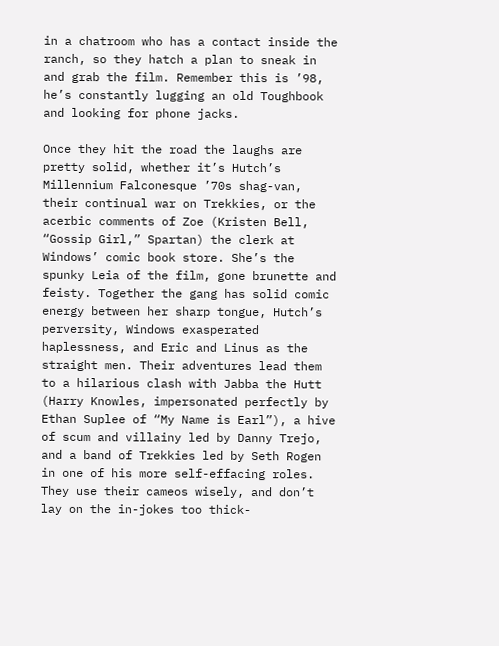in a chatroom who has a contact inside the ranch, so they hatch a plan to sneak in and grab the film. Remember this is ’98, he’s constantly lugging an old Toughbook and looking for phone jacks.

Once they hit the road the laughs are pretty solid, whether it’s Hutch’s Millennium Falconesque ’70s shag-van, their continual war on Trekkies, or the acerbic comments of Zoe (Kristen Bell, “Gossip Girl,” Spartan) the clerk at Windows’ comic book store. She’s the spunky Leia of the film, gone brunette and feisty. Together the gang has solid comic energy between her sharp tongue, Hutch’s perversity, Windows exasperated haplessness, and Eric and Linus as the straight men. Their adventures lead them to a hilarious clash with Jabba the Hutt (Harry Knowles, impersonated perfectly by Ethan Suplee of “My Name is Earl”), a hive of scum and villainy led by Danny Trejo, and a band of Trekkies led by Seth Rogen in one of his more self-effacing roles.
They use their cameos wisely, and don’t lay on the in-jokes too thick-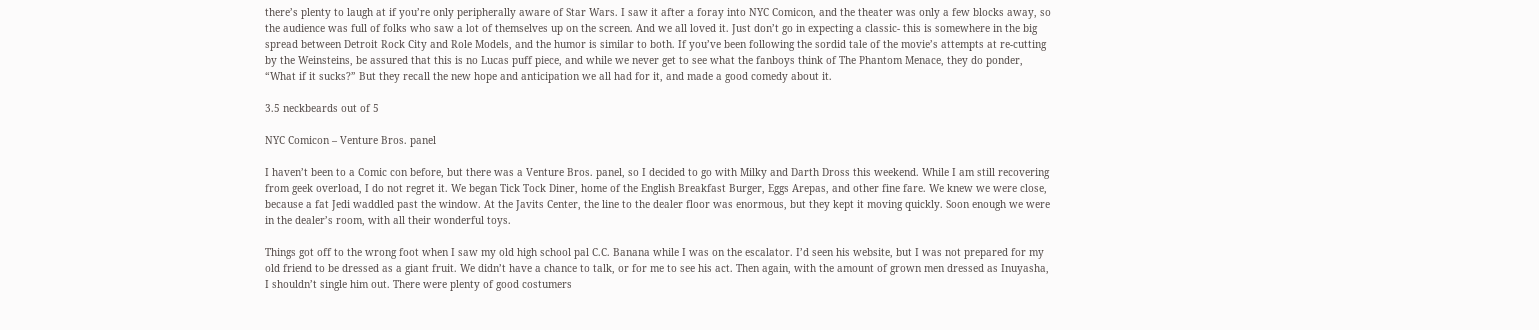there’s plenty to laugh at if you’re only peripherally aware of Star Wars. I saw it after a foray into NYC Comicon, and the theater was only a few blocks away, so the audience was full of folks who saw a lot of themselves up on the screen. And we all loved it. Just don’t go in expecting a classic- this is somewhere in the big spread between Detroit Rock City and Role Models, and the humor is similar to both. If you’ve been following the sordid tale of the movie’s attempts at re-cutting by the Weinsteins, be assured that this is no Lucas puff piece, and while we never get to see what the fanboys think of The Phantom Menace, they do ponder, “What if it sucks?” But they recall the new hope and anticipation we all had for it, and made a good comedy about it.

3.5 neckbeards out of 5

NYC Comicon – Venture Bros. panel

I haven’t been to a Comic con before, but there was a Venture Bros. panel, so I decided to go with Milky and Darth Dross this weekend. While I am still recovering from geek overload, I do not regret it. We began Tick Tock Diner, home of the English Breakfast Burger, Eggs Arepas, and other fine fare. We knew we were close, because a fat Jedi waddled past the window. At the Javits Center, the line to the dealer floor was enormous, but they kept it moving quickly. Soon enough we were in the dealer’s room, with all their wonderful toys.

Things got off to the wrong foot when I saw my old high school pal C.C. Banana while I was on the escalator. I’d seen his website, but I was not prepared for my old friend to be dressed as a giant fruit. We didn’t have a chance to talk, or for me to see his act. Then again, with the amount of grown men dressed as Inuyasha, I shouldn’t single him out. There were plenty of good costumers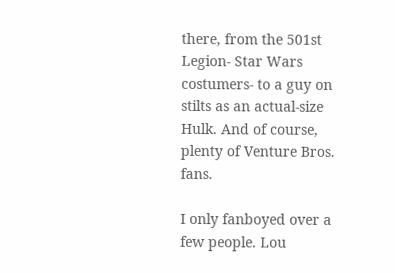there, from the 501st Legion- Star Wars costumers- to a guy on stilts as an actual-size Hulk. And of course, plenty of Venture Bros. fans.

I only fanboyed over a few people. Lou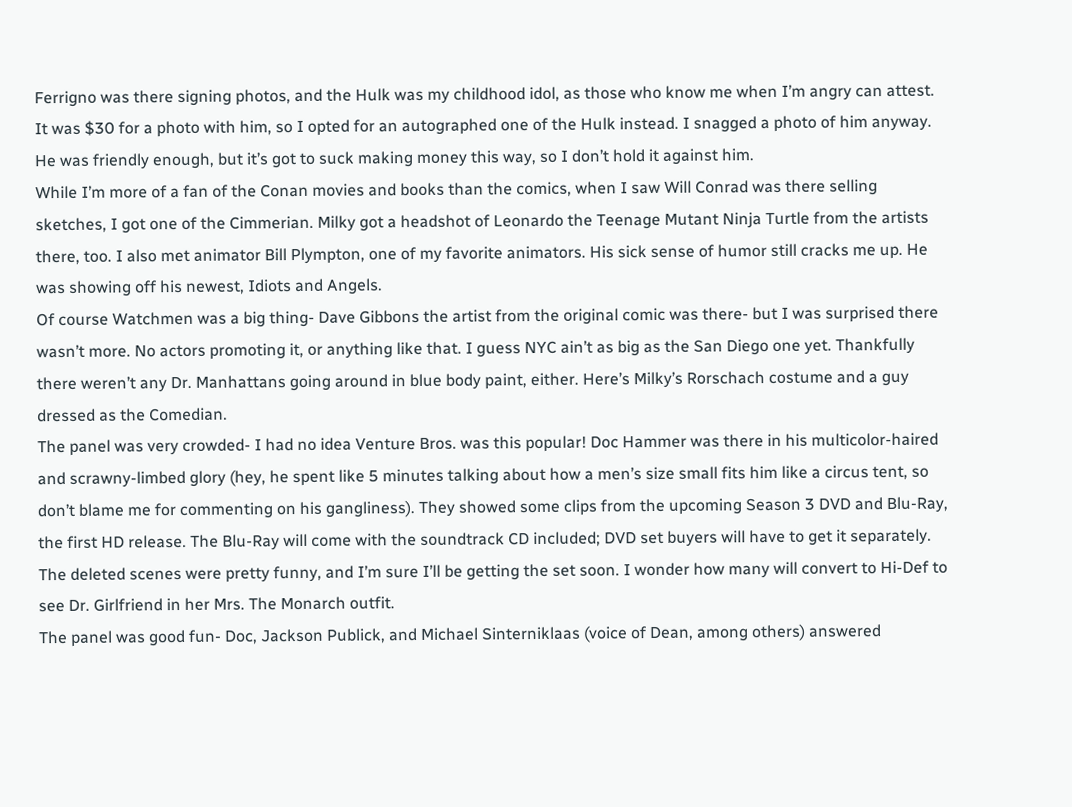Ferrigno was there signing photos, and the Hulk was my childhood idol, as those who know me when I’m angry can attest. It was $30 for a photo with him, so I opted for an autographed one of the Hulk instead. I snagged a photo of him anyway. He was friendly enough, but it’s got to suck making money this way, so I don’t hold it against him.
While I’m more of a fan of the Conan movies and books than the comics, when I saw Will Conrad was there selling sketches, I got one of the Cimmerian. Milky got a headshot of Leonardo the Teenage Mutant Ninja Turtle from the artists there, too. I also met animator Bill Plympton, one of my favorite animators. His sick sense of humor still cracks me up. He was showing off his newest, Idiots and Angels.
Of course Watchmen was a big thing- Dave Gibbons the artist from the original comic was there- but I was surprised there wasn’t more. No actors promoting it, or anything like that. I guess NYC ain’t as big as the San Diego one yet. Thankfully there weren’t any Dr. Manhattans going around in blue body paint, either. Here’s Milky’s Rorschach costume and a guy dressed as the Comedian.
The panel was very crowded- I had no idea Venture Bros. was this popular! Doc Hammer was there in his multicolor-haired and scrawny-limbed glory (hey, he spent like 5 minutes talking about how a men’s size small fits him like a circus tent, so don’t blame me for commenting on his gangliness). They showed some clips from the upcoming Season 3 DVD and Blu-Ray, the first HD release. The Blu-Ray will come with the soundtrack CD included; DVD set buyers will have to get it separately. The deleted scenes were pretty funny, and I’m sure I’ll be getting the set soon. I wonder how many will convert to Hi-Def to see Dr. Girlfriend in her Mrs. The Monarch outfit.
The panel was good fun- Doc, Jackson Publick, and Michael Sinterniklaas (voice of Dean, among others) answered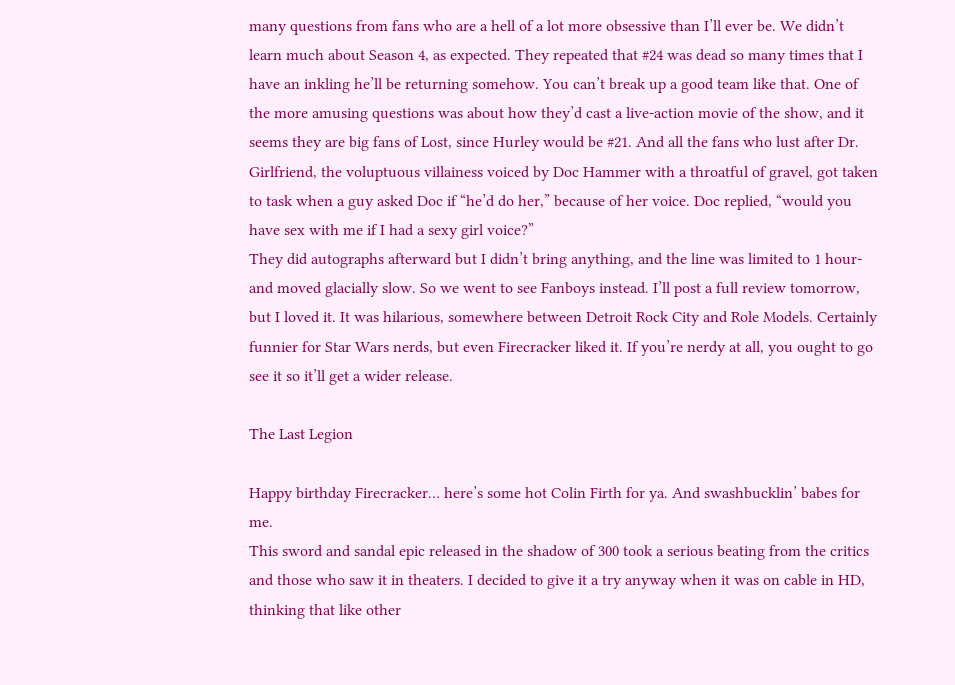many questions from fans who are a hell of a lot more obsessive than I’ll ever be. We didn’t learn much about Season 4, as expected. They repeated that #24 was dead so many times that I have an inkling he’ll be returning somehow. You can’t break up a good team like that. One of the more amusing questions was about how they’d cast a live-action movie of the show, and it seems they are big fans of Lost, since Hurley would be #21. And all the fans who lust after Dr. Girlfriend, the voluptuous villainess voiced by Doc Hammer with a throatful of gravel, got taken to task when a guy asked Doc if “he’d do her,” because of her voice. Doc replied, “would you have sex with me if I had a sexy girl voice?”
They did autographs afterward but I didn’t bring anything, and the line was limited to 1 hour- and moved glacially slow. So we went to see Fanboys instead. I’ll post a full review tomorrow, but I loved it. It was hilarious, somewhere between Detroit Rock City and Role Models. Certainly funnier for Star Wars nerds, but even Firecracker liked it. If you’re nerdy at all, you ought to go see it so it’ll get a wider release.

The Last Legion

Happy birthday Firecracker… here’s some hot Colin Firth for ya. And swashbucklin’ babes for me.
This sword and sandal epic released in the shadow of 300 took a serious beating from the critics and those who saw it in theaters. I decided to give it a try anyway when it was on cable in HD, thinking that like other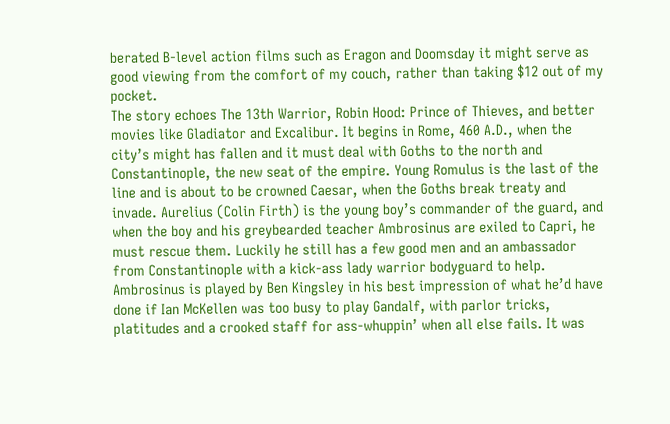berated B-level action films such as Eragon and Doomsday it might serve as good viewing from the comfort of my couch, rather than taking $12 out of my pocket.
The story echoes The 13th Warrior, Robin Hood: Prince of Thieves, and better movies like Gladiator and Excalibur. It begins in Rome, 460 A.D., when the city’s might has fallen and it must deal with Goths to the north and Constantinople, the new seat of the empire. Young Romulus is the last of the line and is about to be crowned Caesar, when the Goths break treaty and invade. Aurelius (Colin Firth) is the young boy’s commander of the guard, and when the boy and his greybearded teacher Ambrosinus are exiled to Capri, he must rescue them. Luckily he still has a few good men and an ambassador from Constantinople with a kick-ass lady warrior bodyguard to help.
Ambrosinus is played by Ben Kingsley in his best impression of what he’d have done if Ian McKellen was too busy to play Gandalf, with parlor tricks, platitudes and a crooked staff for ass-whuppin’ when all else fails. It was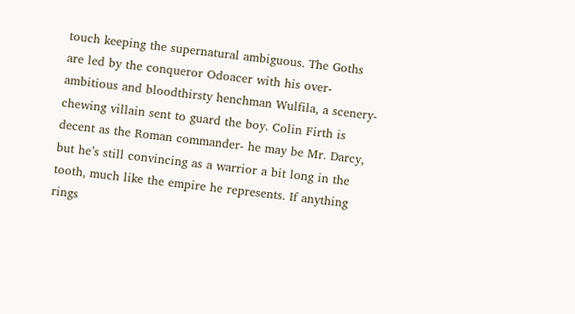touch keeping the supernatural ambiguous. The Goths are led by the conqueror Odoacer with his over-ambitious and bloodthirsty henchman Wulfila, a scenery-chewing villain sent to guard the boy. Colin Firth is decent as the Roman commander- he may be Mr. Darcy, but he’s still convincing as a warrior a bit long in the tooth, much like the empire he represents. If anything rings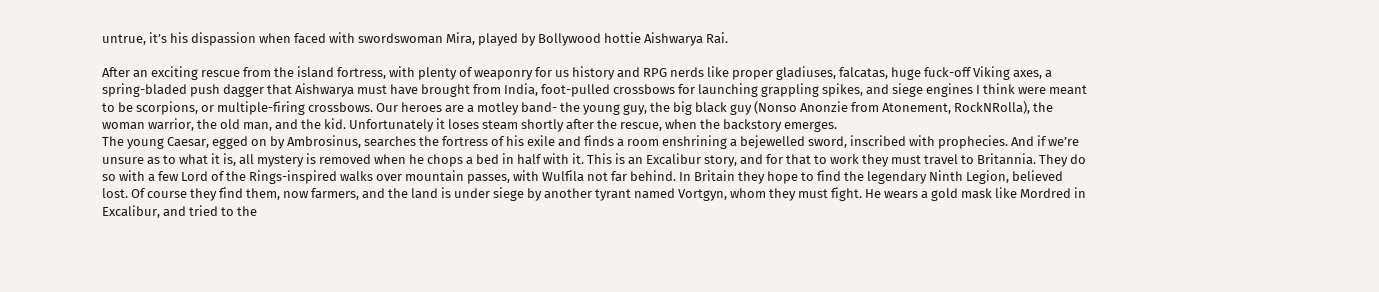untrue, it’s his dispassion when faced with swordswoman Mira, played by Bollywood hottie Aishwarya Rai.

After an exciting rescue from the island fortress, with plenty of weaponry for us history and RPG nerds like proper gladiuses, falcatas, huge fuck-off Viking axes, a spring-bladed push dagger that Aishwarya must have brought from India, foot-pulled crossbows for launching grappling spikes, and siege engines I think were meant to be scorpions, or multiple-firing crossbows. Our heroes are a motley band- the young guy, the big black guy (Nonso Anonzie from Atonement, RockNRolla), the woman warrior, the old man, and the kid. Unfortunately it loses steam shortly after the rescue, when the backstory emerges.
The young Caesar, egged on by Ambrosinus, searches the fortress of his exile and finds a room enshrining a bejewelled sword, inscribed with prophecies. And if we’re unsure as to what it is, all mystery is removed when he chops a bed in half with it. This is an Excalibur story, and for that to work they must travel to Britannia. They do so with a few Lord of the Rings-inspired walks over mountain passes, with Wulfila not far behind. In Britain they hope to find the legendary Ninth Legion, believed lost. Of course they find them, now farmers, and the land is under siege by another tyrant named Vortgyn, whom they must fight. He wears a gold mask like Mordred in Excalibur, and tried to the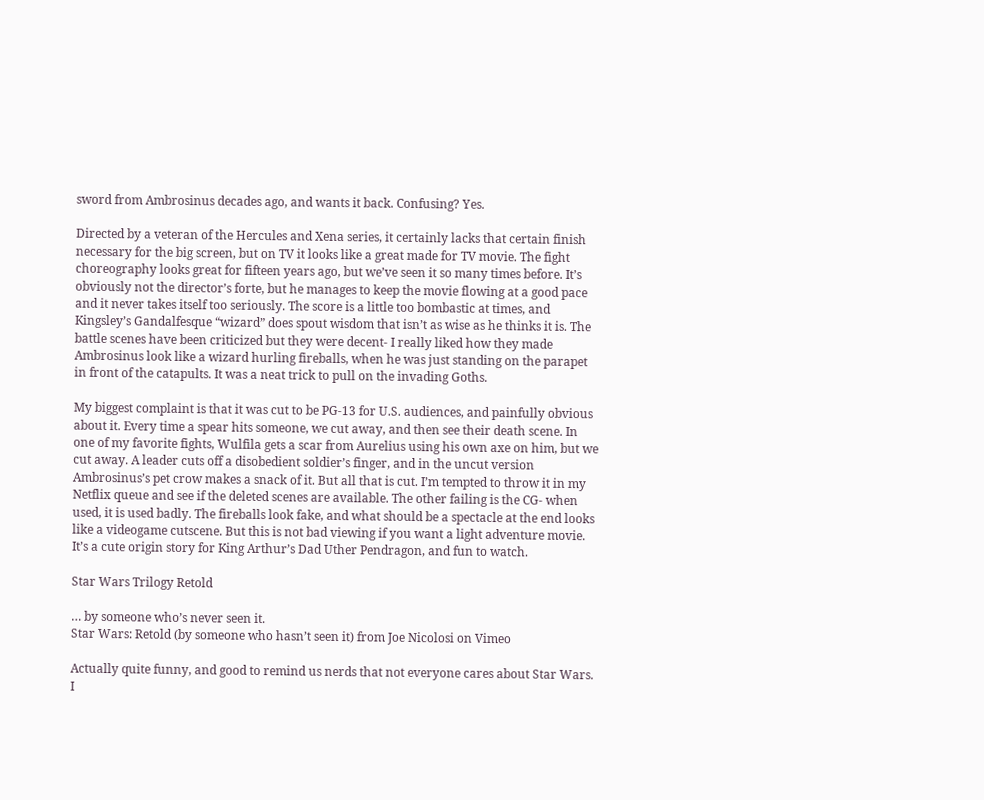sword from Ambrosinus decades ago, and wants it back. Confusing? Yes.

Directed by a veteran of the Hercules and Xena series, it certainly lacks that certain finish necessary for the big screen, but on TV it looks like a great made for TV movie. The fight choreography looks great for fifteen years ago, but we’ve seen it so many times before. It’s obviously not the director’s forte, but he manages to keep the movie flowing at a good pace and it never takes itself too seriously. The score is a little too bombastic at times, and Kingsley’s Gandalfesque “wizard” does spout wisdom that isn’t as wise as he thinks it is. The battle scenes have been criticized but they were decent- I really liked how they made Ambrosinus look like a wizard hurling fireballs, when he was just standing on the parapet in front of the catapults. It was a neat trick to pull on the invading Goths.

My biggest complaint is that it was cut to be PG-13 for U.S. audiences, and painfully obvious about it. Every time a spear hits someone, we cut away, and then see their death scene. In one of my favorite fights, Wulfila gets a scar from Aurelius using his own axe on him, but we cut away. A leader cuts off a disobedient soldier’s finger, and in the uncut version Ambrosinus’s pet crow makes a snack of it. But all that is cut. I’m tempted to throw it in my Netflix queue and see if the deleted scenes are available. The other failing is the CG- when used, it is used badly. The fireballs look fake, and what should be a spectacle at the end looks like a videogame cutscene. But this is not bad viewing if you want a light adventure movie. It’s a cute origin story for King Arthur’s Dad Uther Pendragon, and fun to watch.

Star Wars Trilogy Retold

… by someone who’s never seen it.
Star Wars: Retold (by someone who hasn’t seen it) from Joe Nicolosi on Vimeo

Actually quite funny, and good to remind us nerds that not everyone cares about Star Wars. I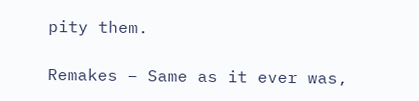pity them.

Remakes – Same as it ever was,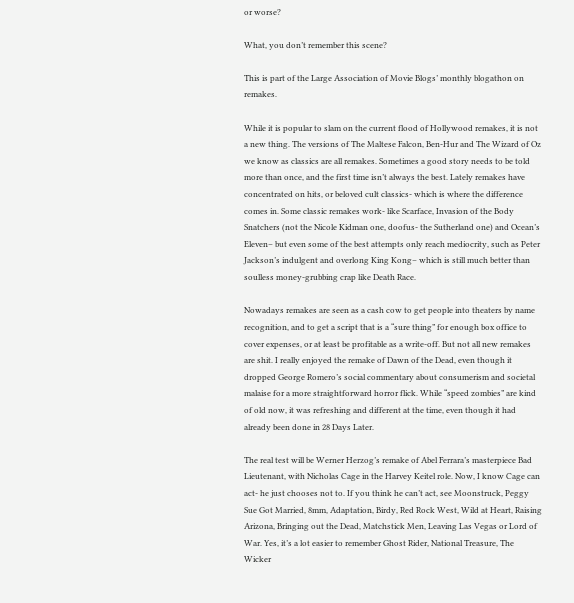or worse?

What, you don’t remember this scene?

This is part of the Large Association of Movie Blogs’ monthly blogathon on remakes.

While it is popular to slam on the current flood of Hollywood remakes, it is not a new thing. The versions of The Maltese Falcon, Ben-Hur and The Wizard of Oz we know as classics are all remakes. Sometimes a good story needs to be told more than once, and the first time isn’t always the best. Lately remakes have concentrated on hits, or beloved cult classics- which is where the difference comes in. Some classic remakes work- like Scarface, Invasion of the Body Snatchers (not the Nicole Kidman one, doofus- the Sutherland one) and Ocean’s Eleven– but even some of the best attempts only reach mediocrity, such as Peter Jackson’s indulgent and overlong King Kong– which is still much better than soulless money-grubbing crap like Death Race.

Nowadays remakes are seen as a cash cow to get people into theaters by name recognition, and to get a script that is a “sure thing” for enough box office to cover expenses, or at least be profitable as a write-off. But not all new remakes are shit. I really enjoyed the remake of Dawn of the Dead, even though it dropped George Romero’s social commentary about consumerism and societal malaise for a more straightforward horror flick. While “speed zombies” are kind of old now, it was refreshing and different at the time, even though it had already been done in 28 Days Later.

The real test will be Werner Herzog’s remake of Abel Ferrara’s masterpiece Bad Lieutenant, with Nicholas Cage in the Harvey Keitel role. Now, I know Cage can act- he just chooses not to. If you think he can’t act, see Moonstruck, Peggy Sue Got Married, 8mm, Adaptation, Birdy, Red Rock West, Wild at Heart, Raising Arizona, Bringing out the Dead, Matchstick Men, Leaving Las Vegas or Lord of War. Yes, it’s a lot easier to remember Ghost Rider, National Treasure, The Wicker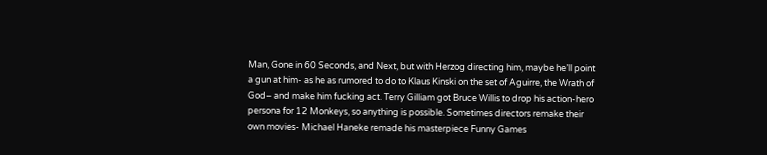Man, Gone in 60 Seconds, and Next, but with Herzog directing him, maybe he’ll point a gun at him- as he as rumored to do to Klaus Kinski on the set of Aguirre, the Wrath of God– and make him fucking act. Terry Gilliam got Bruce Willis to drop his action-hero persona for 12 Monkeys, so anything is possible. Sometimes directors remake their own movies- Michael Haneke remade his masterpiece Funny Games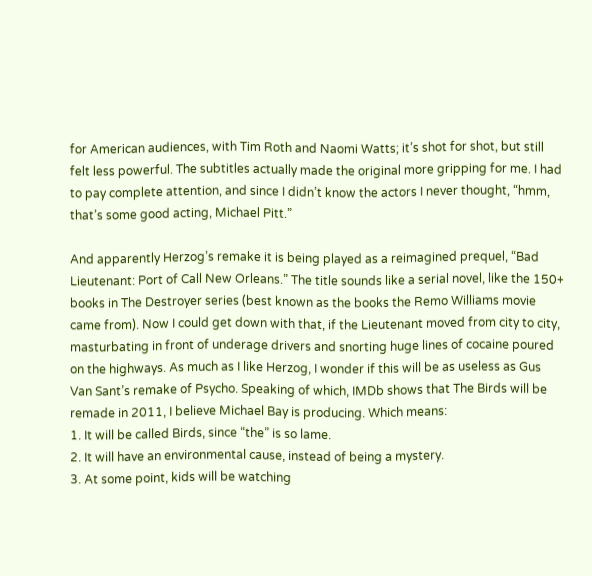for American audiences, with Tim Roth and Naomi Watts; it’s shot for shot, but still felt less powerful. The subtitles actually made the original more gripping for me. I had to pay complete attention, and since I didn’t know the actors I never thought, “hmm, that’s some good acting, Michael Pitt.”

And apparently Herzog’s remake it is being played as a reimagined prequel, “Bad Lieutenant: Port of Call New Orleans.” The title sounds like a serial novel, like the 150+ books in The Destroyer series (best known as the books the Remo Williams movie came from). Now I could get down with that, if the Lieutenant moved from city to city, masturbating in front of underage drivers and snorting huge lines of cocaine poured on the highways. As much as I like Herzog, I wonder if this will be as useless as Gus Van Sant’s remake of Psycho. Speaking of which, IMDb shows that The Birds will be remade in 2011, I believe Michael Bay is producing. Which means:
1. It will be called Birds, since “the” is so lame.
2. It will have an environmental cause, instead of being a mystery.
3. At some point, kids will be watching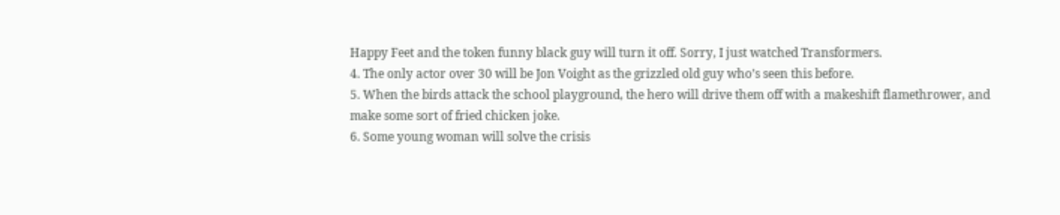Happy Feet and the token funny black guy will turn it off. Sorry, I just watched Transformers.
4. The only actor over 30 will be Jon Voight as the grizzled old guy who’s seen this before.
5. When the birds attack the school playground, the hero will drive them off with a makeshift flamethrower, and make some sort of fried chicken joke.
6. Some young woman will solve the crisis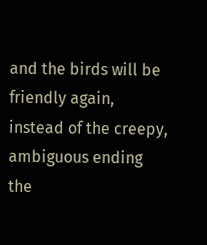and the birds will be friendly again, instead of the creepy, ambiguous ending the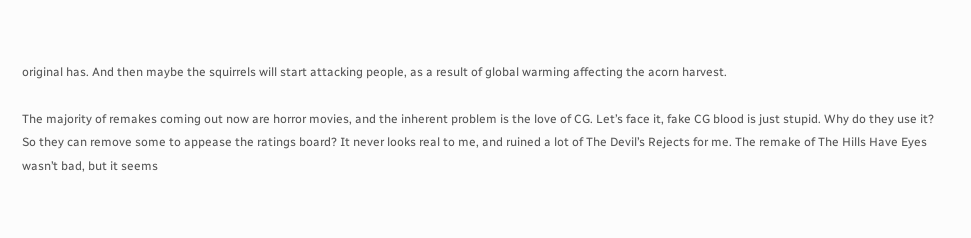original has. And then maybe the squirrels will start attacking people, as a result of global warming affecting the acorn harvest.

The majority of remakes coming out now are horror movies, and the inherent problem is the love of CG. Let’s face it, fake CG blood is just stupid. Why do they use it? So they can remove some to appease the ratings board? It never looks real to me, and ruined a lot of The Devil’s Rejects for me. The remake of The Hills Have Eyes wasn’t bad, but it seems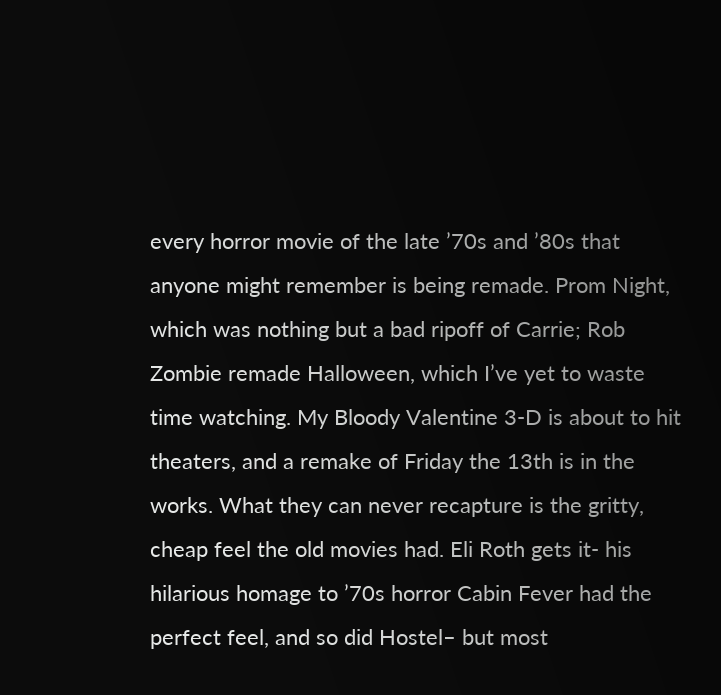every horror movie of the late ’70s and ’80s that anyone might remember is being remade. Prom Night, which was nothing but a bad ripoff of Carrie; Rob Zombie remade Halloween, which I’ve yet to waste time watching. My Bloody Valentine 3-D is about to hit theaters, and a remake of Friday the 13th is in the works. What they can never recapture is the gritty, cheap feel the old movies had. Eli Roth gets it- his hilarious homage to ’70s horror Cabin Fever had the perfect feel, and so did Hostel– but most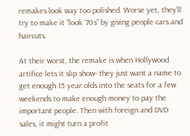remakes look way too polished. Worse yet, they’ll try to make it “look ’70s” by giving people cars and haircuts.

At their worst, the remake is when Hollywood artifice lets it slip show- they just want a name to get enough 15 year olds into the seats for a few weekends to make enough money to pay the important people. Then with foreign and DVD sales, it might turn a profit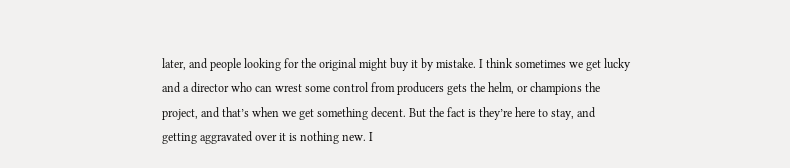later, and people looking for the original might buy it by mistake. I think sometimes we get lucky and a director who can wrest some control from producers gets the helm, or champions the project, and that’s when we get something decent. But the fact is they’re here to stay, and getting aggravated over it is nothing new. I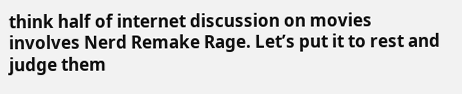think half of internet discussion on movies involves Nerd Remake Rage. Let’s put it to rest and judge them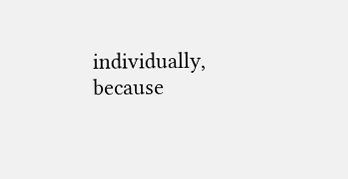individually, because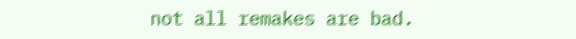not all remakes are bad.